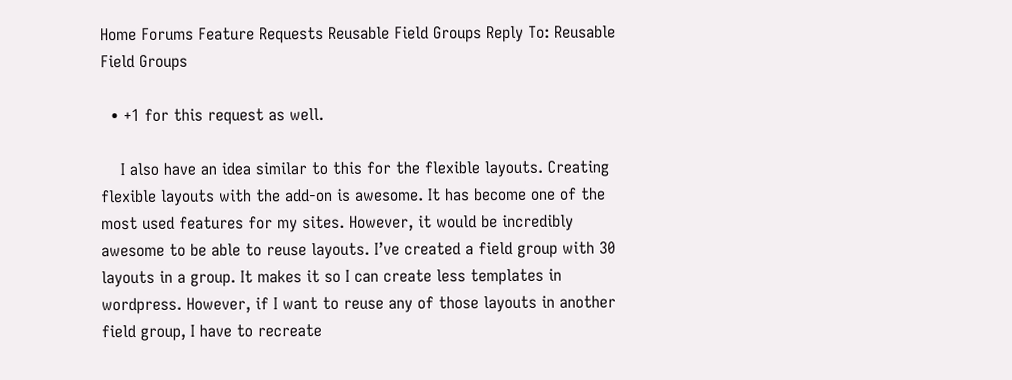Home Forums Feature Requests Reusable Field Groups Reply To: Reusable Field Groups

  • +1 for this request as well.

    I also have an idea similar to this for the flexible layouts. Creating flexible layouts with the add-on is awesome. It has become one of the most used features for my sites. However, it would be incredibly awesome to be able to reuse layouts. I’ve created a field group with 30 layouts in a group. It makes it so I can create less templates in wordpress. However, if I want to reuse any of those layouts in another field group, I have to recreate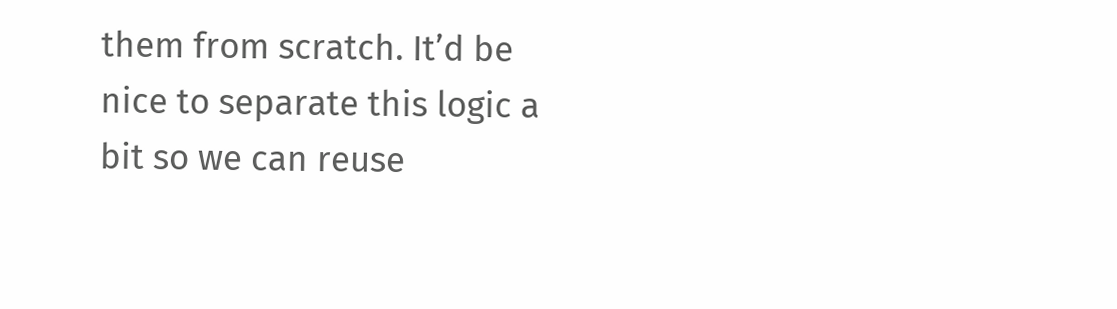them from scratch. It’d be nice to separate this logic a bit so we can reuse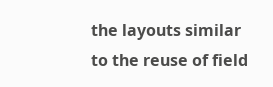the layouts similar to the reuse of field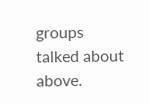groups talked about above.